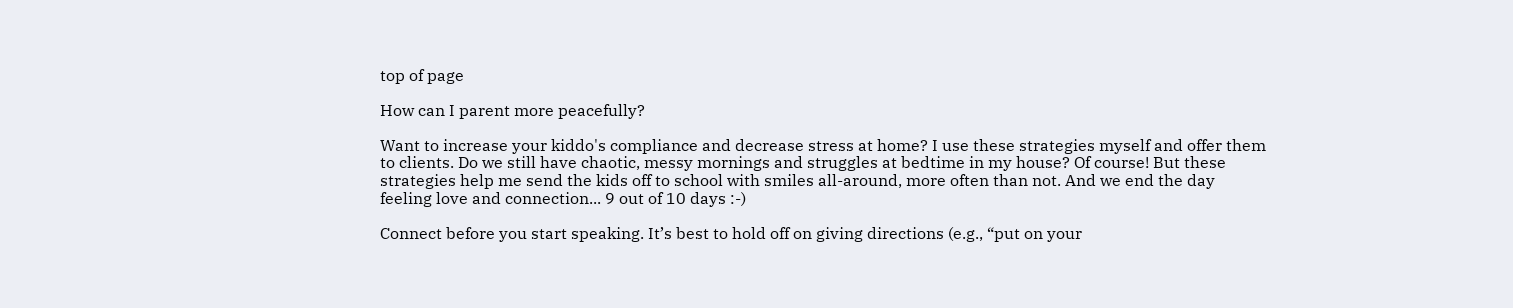top of page

How can I parent more peacefully?

Want to increase your kiddo's compliance and decrease stress at home? I use these strategies myself and offer them to clients. Do we still have chaotic, messy mornings and struggles at bedtime in my house? Of course! But these strategies help me send the kids off to school with smiles all-around, more often than not. And we end the day feeling love and connection... 9 out of 10 days :-)

Connect before you start speaking. It’s best to hold off on giving directions (e.g., “put on your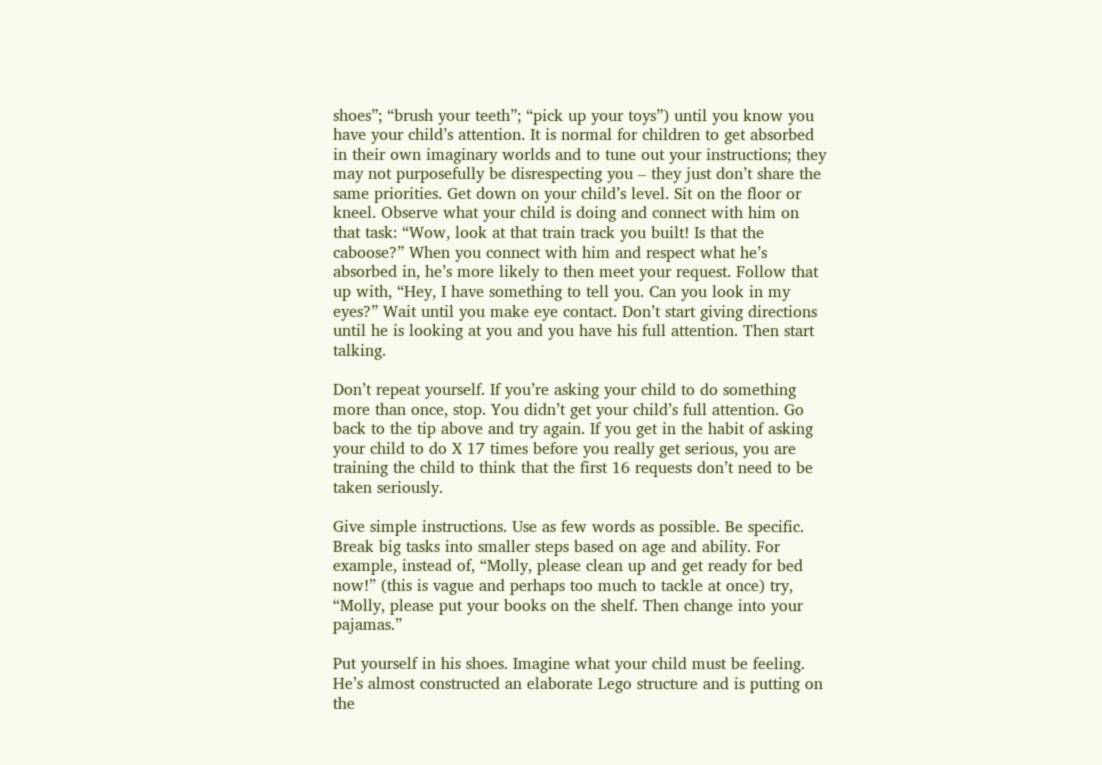shoes”; “brush your teeth”; “pick up your toys”) until you know you have your child’s attention. It is normal for children to get absorbed in their own imaginary worlds and to tune out your instructions; they may not purposefully be disrespecting you – they just don’t share the same priorities. Get down on your child’s level. Sit on the floor or kneel. Observe what your child is doing and connect with him on that task: “Wow, look at that train track you built! Is that the caboose?” When you connect with him and respect what he’s absorbed in, he’s more likely to then meet your request. Follow that up with, “Hey, I have something to tell you. Can you look in my eyes?” Wait until you make eye contact. Don’t start giving directions until he is looking at you and you have his full attention. Then start talking.

Don’t repeat yourself. If you’re asking your child to do something more than once, stop. You didn’t get your child’s full attention. Go back to the tip above and try again. If you get in the habit of asking your child to do X 17 times before you really get serious, you are training the child to think that the first 16 requests don’t need to be taken seriously.

Give simple instructions. Use as few words as possible. Be specific. Break big tasks into smaller steps based on age and ability. For example, instead of, “Molly, please clean up and get ready for bed now!” (this is vague and perhaps too much to tackle at once) try, “Molly, please put your books on the shelf. Then change into your pajamas.”

Put yourself in his shoes. Imagine what your child must be feeling. He’s almost constructed an elaborate Lego structure and is putting on the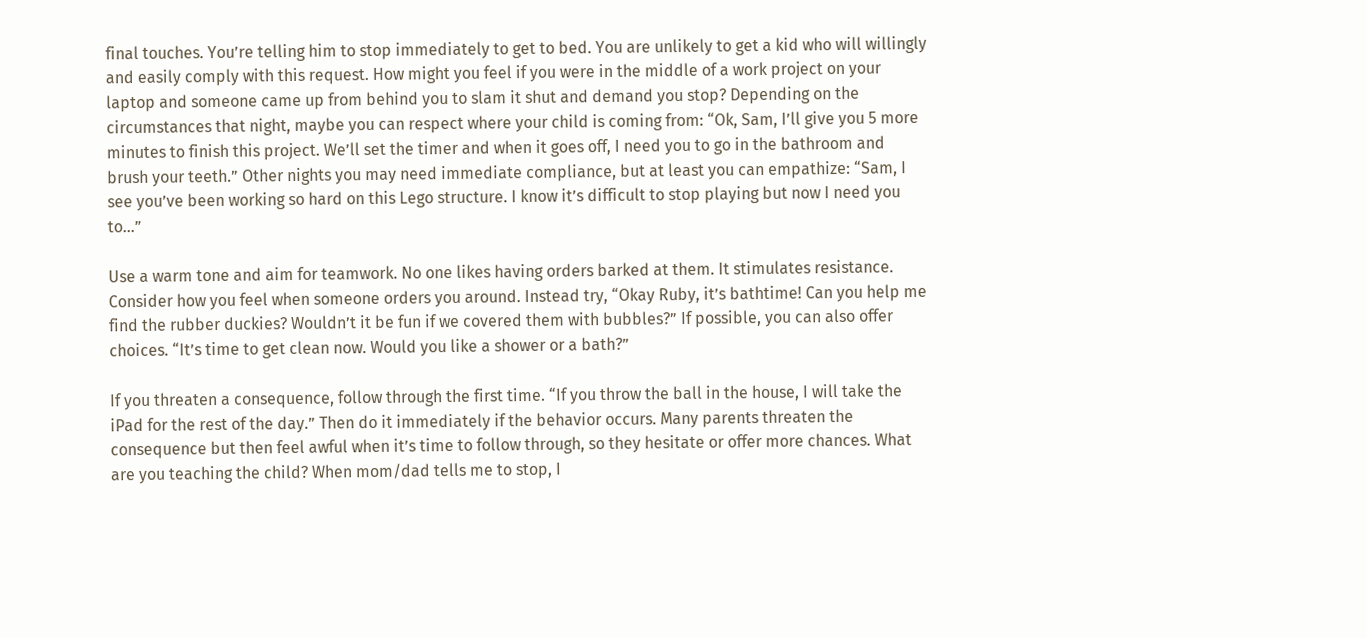final touches. You’re telling him to stop immediately to get to bed. You are unlikely to get a kid who will willingly and easily comply with this request. How might you feel if you were in the middle of a work project on your laptop and someone came up from behind you to slam it shut and demand you stop? Depending on the circumstances that night, maybe you can respect where your child is coming from: “Ok, Sam, I’ll give you 5 more minutes to finish this project. We’ll set the timer and when it goes off, I need you to go in the bathroom and brush your teeth.” Other nights you may need immediate compliance, but at least you can empathize: “Sam, I see you’ve been working so hard on this Lego structure. I know it’s difficult to stop playing but now I need you to…”

Use a warm tone and aim for teamwork. No one likes having orders barked at them. It stimulates resistance. Consider how you feel when someone orders you around. Instead try, “Okay Ruby, it’s bathtime! Can you help me find the rubber duckies? Wouldn’t it be fun if we covered them with bubbles?” If possible, you can also offer choices. “It’s time to get clean now. Would you like a shower or a bath?”

If you threaten a consequence, follow through the first time. “If you throw the ball in the house, I will take the iPad for the rest of the day.” Then do it immediately if the behavior occurs. Many parents threaten the consequence but then feel awful when it’s time to follow through, so they hesitate or offer more chances. What are you teaching the child? When mom/dad tells me to stop, I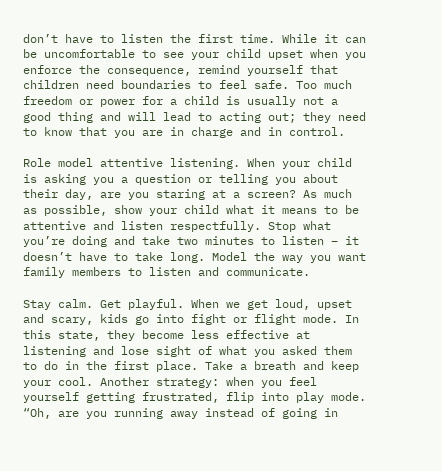don’t have to listen the first time. While it can be uncomfortable to see your child upset when you enforce the consequence, remind yourself that children need boundaries to feel safe. Too much freedom or power for a child is usually not a good thing and will lead to acting out; they need to know that you are in charge and in control.

Role model attentive listening. When your child is asking you a question or telling you about their day, are you staring at a screen? As much as possible, show your child what it means to be attentive and listen respectfully. Stop what you’re doing and take two minutes to listen – it doesn’t have to take long. Model the way you want family members to listen and communicate.

Stay calm. Get playful. When we get loud, upset and scary, kids go into fight or flight mode. In this state, they become less effective at listening and lose sight of what you asked them to do in the first place. Take a breath and keep your cool. Another strategy: when you feel yourself getting frustrated, flip into play mode. “Oh, are you running away instead of going in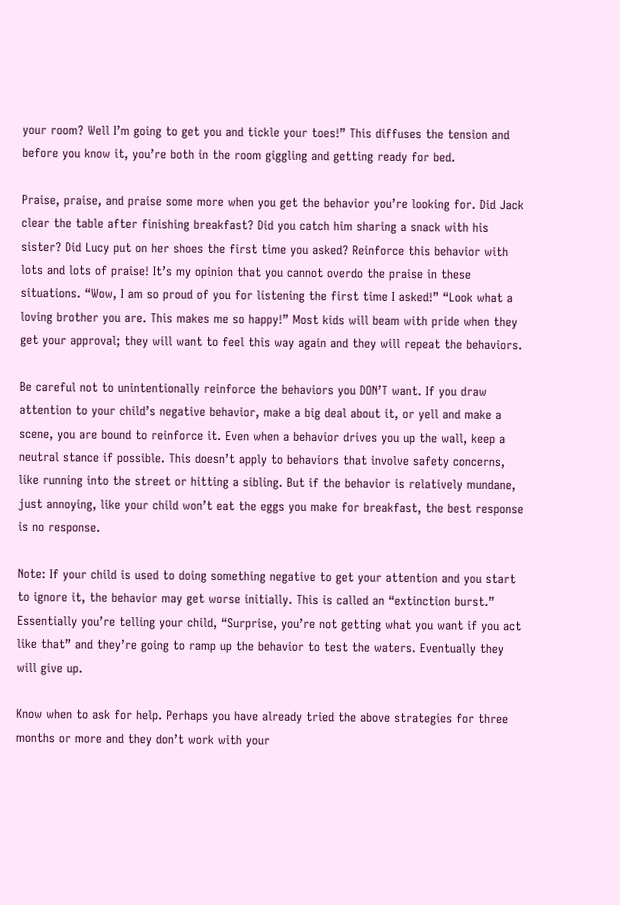your room? Well I’m going to get you and tickle your toes!” This diffuses the tension and before you know it, you’re both in the room giggling and getting ready for bed.

Praise, praise, and praise some more when you get the behavior you’re looking for. Did Jack clear the table after finishing breakfast? Did you catch him sharing a snack with his sister? Did Lucy put on her shoes the first time you asked? Reinforce this behavior with lots and lots of praise! It’s my opinion that you cannot overdo the praise in these situations. “Wow, I am so proud of you for listening the first time I asked!” “Look what a loving brother you are. This makes me so happy!” Most kids will beam with pride when they get your approval; they will want to feel this way again and they will repeat the behaviors.

Be careful not to unintentionally reinforce the behaviors you DON’T want. If you draw attention to your child’s negative behavior, make a big deal about it, or yell and make a scene, you are bound to reinforce it. Even when a behavior drives you up the wall, keep a neutral stance if possible. This doesn’t apply to behaviors that involve safety concerns, like running into the street or hitting a sibling. But if the behavior is relatively mundane, just annoying, like your child won’t eat the eggs you make for breakfast, the best response is no response.

Note: If your child is used to doing something negative to get your attention and you start to ignore it, the behavior may get worse initially. This is called an “extinction burst.” Essentially you’re telling your child, “Surprise, you’re not getting what you want if you act like that” and they’re going to ramp up the behavior to test the waters. Eventually they will give up.

Know when to ask for help. Perhaps you have already tried the above strategies for three months or more and they don’t work with your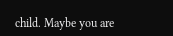child. Maybe you are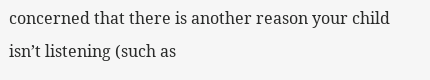concerned that there is another reason your child isn’t listening (such as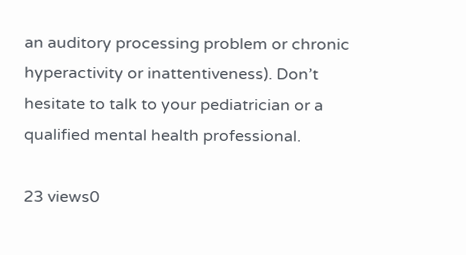an auditory processing problem or chronic hyperactivity or inattentiveness). Don’t hesitate to talk to your pediatrician or a qualified mental health professional.

23 views0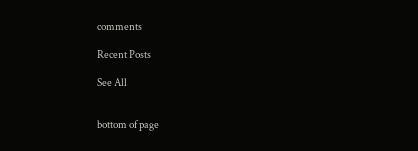comments

Recent Posts

See All


bottom of page